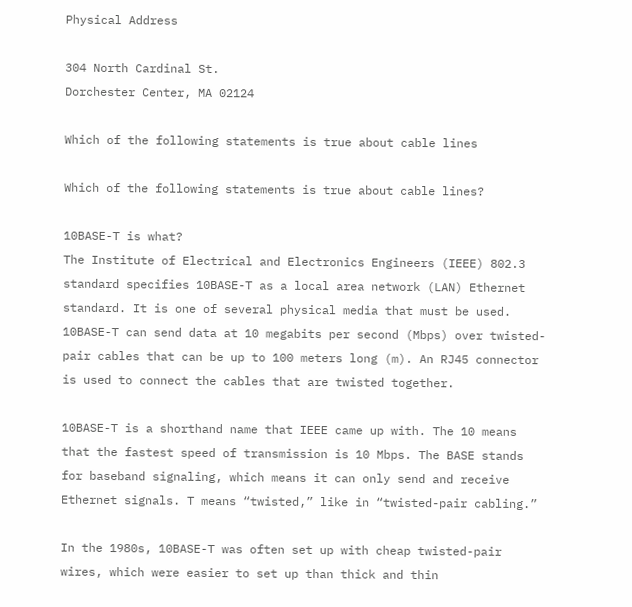Physical Address

304 North Cardinal St.
Dorchester Center, MA 02124

Which of the following statements is true about cable lines

Which of the following statements is true about cable lines?

10BASE-T is what?
The Institute of Electrical and Electronics Engineers (IEEE) 802.3 standard specifies 10BASE-T as a local area network (LAN) Ethernet standard. It is one of several physical media that must be used. 10BASE-T can send data at 10 megabits per second (Mbps) over twisted-pair cables that can be up to 100 meters long (m). An RJ45 connector is used to connect the cables that are twisted together.

10BASE-T is a shorthand name that IEEE came up with. The 10 means that the fastest speed of transmission is 10 Mbps. The BASE stands for baseband signaling, which means it can only send and receive Ethernet signals. T means “twisted,” like in “twisted-pair cabling.”

In the 1980s, 10BASE-T was often set up with cheap twisted-pair wires, which were easier to set up than thick and thin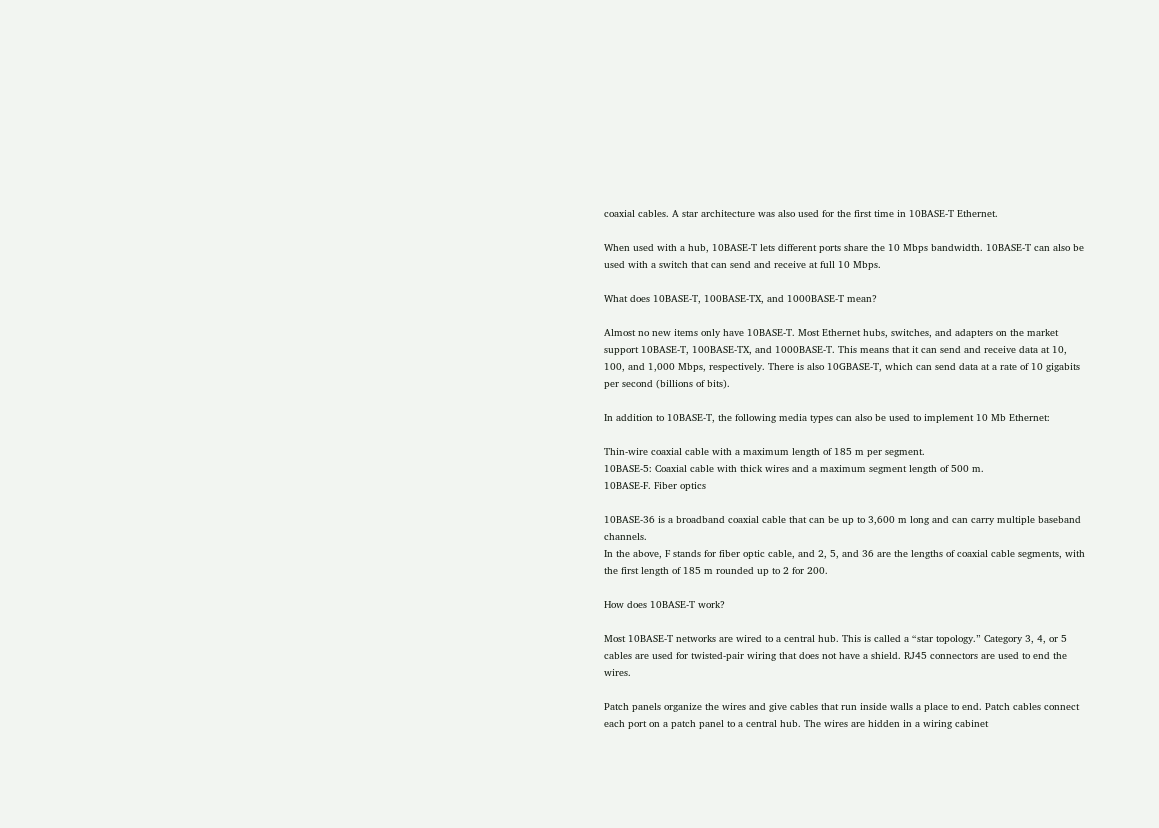coaxial cables. A star architecture was also used for the first time in 10BASE-T Ethernet.

When used with a hub, 10BASE-T lets different ports share the 10 Mbps bandwidth. 10BASE-T can also be used with a switch that can send and receive at full 10 Mbps.

What does 10BASE-T, 100BASE-TX, and 1000BASE-T mean?

Almost no new items only have 10BASE-T. Most Ethernet hubs, switches, and adapters on the market support 10BASE-T, 100BASE-TX, and 1000BASE-T. This means that it can send and receive data at 10, 100, and 1,000 Mbps, respectively. There is also 10GBASE-T, which can send data at a rate of 10 gigabits per second (billions of bits).

In addition to 10BASE-T, the following media types can also be used to implement 10 Mb Ethernet:

Thin-wire coaxial cable with a maximum length of 185 m per segment.
10BASE-5: Coaxial cable with thick wires and a maximum segment length of 500 m.
10BASE-F. Fiber optics

10BASE-36 is a broadband coaxial cable that can be up to 3,600 m long and can carry multiple baseband channels.
In the above, F stands for fiber optic cable, and 2, 5, and 36 are the lengths of coaxial cable segments, with the first length of 185 m rounded up to 2 for 200.

How does 10BASE-T work?

Most 10BASE-T networks are wired to a central hub. This is called a “star topology.” Category 3, 4, or 5 cables are used for twisted-pair wiring that does not have a shield. RJ45 connectors are used to end the wires.

Patch panels organize the wires and give cables that run inside walls a place to end. Patch cables connect each port on a patch panel to a central hub. The wires are hidden in a wiring cabinet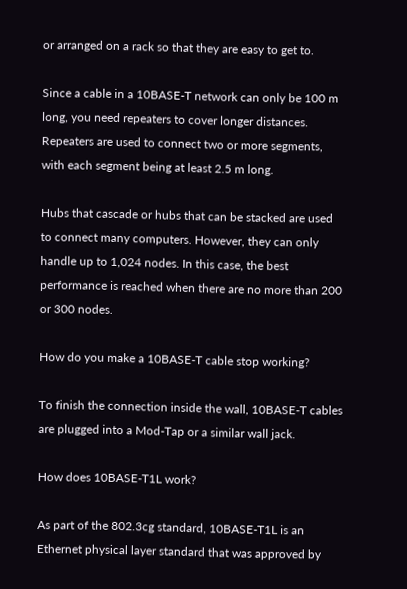or arranged on a rack so that they are easy to get to.

Since a cable in a 10BASE-T network can only be 100 m long, you need repeaters to cover longer distances. Repeaters are used to connect two or more segments, with each segment being at least 2.5 m long.

Hubs that cascade or hubs that can be stacked are used to connect many computers. However, they can only handle up to 1,024 nodes. In this case, the best performance is reached when there are no more than 200 or 300 nodes.

How do you make a 10BASE-T cable stop working?

To finish the connection inside the wall, 10BASE-T cables are plugged into a Mod-Tap or a similar wall jack.

How does 10BASE-T1L work?

As part of the 802.3cg standard, 10BASE-T1L is an Ethernet physical layer standard that was approved by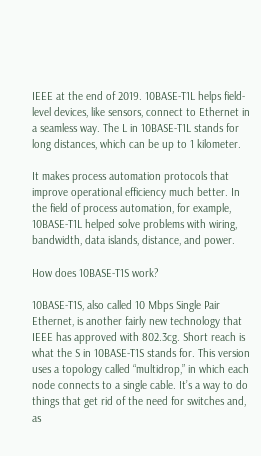IEEE at the end of 2019. 10BASE-T1L helps field-level devices, like sensors, connect to Ethernet in a seamless way. The L in 10BASE-T1L stands for long distances, which can be up to 1 kilometer.

It makes process automation protocols that improve operational efficiency much better. In the field of process automation, for example, 10BASE-T1L helped solve problems with wiring, bandwidth, data islands, distance, and power.

How does 10BASE-T1S work?

10BASE-T1S, also called 10 Mbps Single Pair Ethernet, is another fairly new technology that IEEE has approved with 802.3cg. Short reach is what the S in 10BASE-T1S stands for. This version uses a topology called “multidrop,” in which each node connects to a single cable. It’s a way to do things that get rid of the need for switches and, as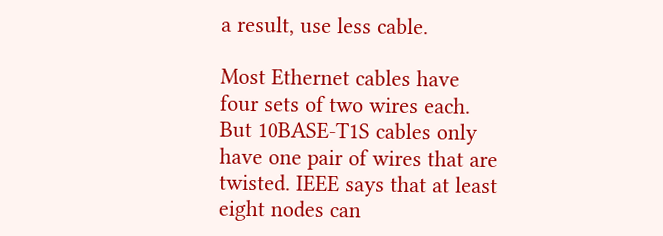a result, use less cable.

Most Ethernet cables have four sets of two wires each. But 10BASE-T1S cables only have one pair of wires that are twisted. IEEE says that at least eight nodes can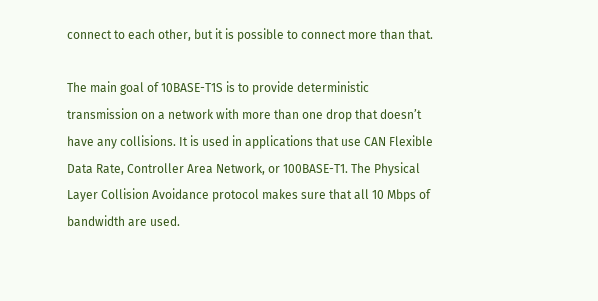connect to each other, but it is possible to connect more than that.

The main goal of 10BASE-T1S is to provide deterministic transmission on a network with more than one drop that doesn’t have any collisions. It is used in applications that use CAN Flexible Data Rate, Controller Area Network, or 100BASE-T1. The Physical Layer Collision Avoidance protocol makes sure that all 10 Mbps of bandwidth are used.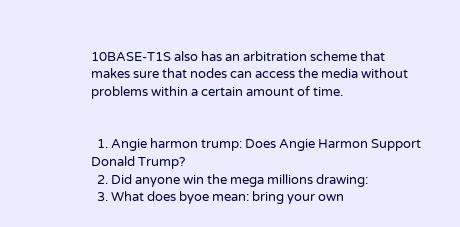10BASE-T1S also has an arbitration scheme that makes sure that nodes can access the media without problems within a certain amount of time.


  1. Angie harmon trump: Does Angie Harmon Support Donald Trump?
  2. Did anyone win the mega millions drawing:
  3. What does byoe mean: bring your own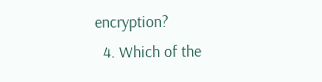encryption?
  4. Which of the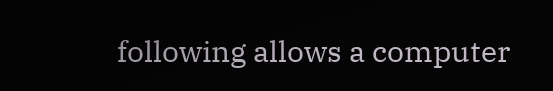following allows a computer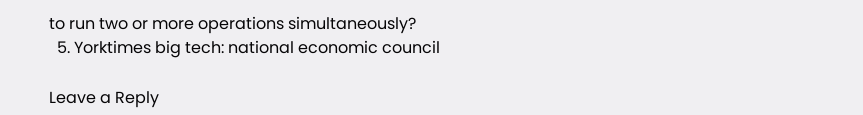to run two or more operations simultaneously?
  5. Yorktimes big tech: national economic council

Leave a Reply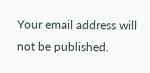Your email address will not be published.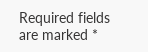Required fields are marked *